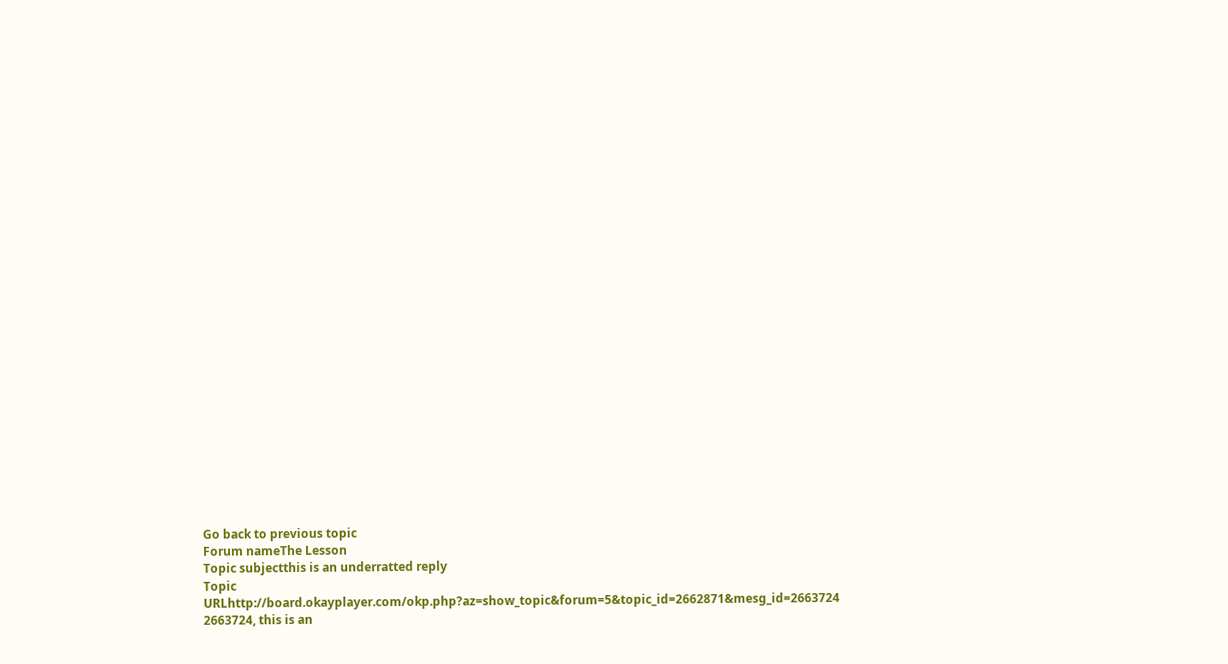Go back to previous topic
Forum nameThe Lesson
Topic subjectthis is an underratted reply
Topic URLhttp://board.okayplayer.com/okp.php?az=show_topic&forum=5&topic_id=2662871&mesg_id=2663724
2663724, this is an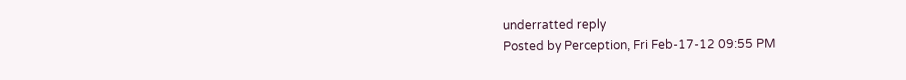underratted reply
Posted by Perception, Fri Feb-17-12 09:55 PM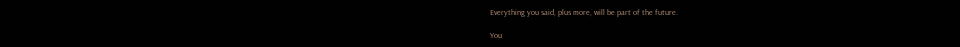Everything you said, plus more, will be part of the future.

You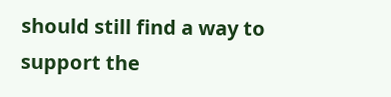should still find a way to support the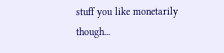stuff you like monetarily though...